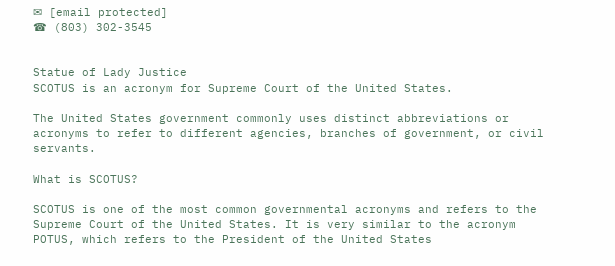✉ [email protected]
☎ (803) 302-3545


Statue of Lady Justice
SCOTUS is an acronym for Supreme Court of the United States.

The United States government commonly uses distinct abbreviations or acronyms to refer to different agencies, branches of government, or civil servants.

What is SCOTUS?

SCOTUS is one of the most common governmental acronyms and refers to the Supreme Court of the United States. It is very similar to the acronym POTUS, which refers to the President of the United States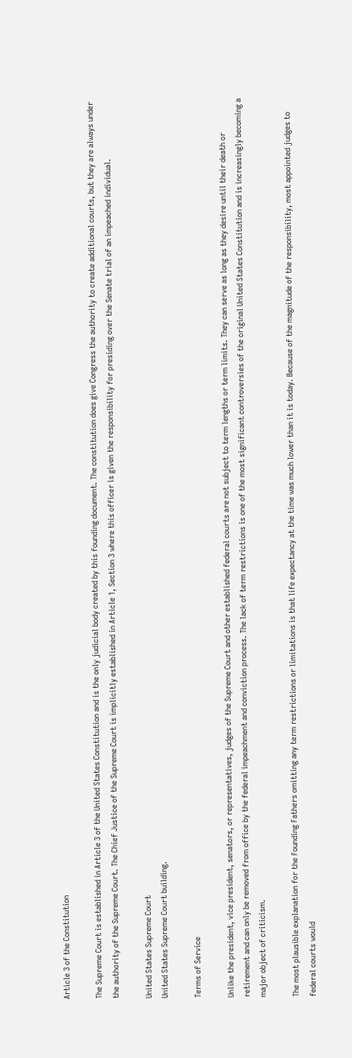Article 3 of the Constitution

The Supreme Court is established in Article 3 of the United States Constitution and is the only judicial body created by this founding document. The constitution does give Congress the authority to create additional courts, but they are always under the authority of the Supreme Court. The Chief Justice of the Supreme Court is implicitly established in Article 1, Section 3 where this officer is given the responsibility for presiding over the Senate trial of an impeached individual.

United States Supreme Court
United States Supreme Court building.

Terms of Service

Unlike the president, vice president, senators, or representatives, judges of the Supreme Court and other established federal courts are not subject to term lengths or term limits. They can serve as long as they desire until their death or retirement and can only be removed from office by the federal impeachment and conviction process. The lack of term restrictions is one of the most significant controversies of the original United States Constitution and is increasingly becoming a major object of criticism.

The most plausible explanation for the Founding Fathers omitting any term restrictions or limitations is that life expectancy at the time was much lower than it is today. Because of the magnitude of the responsibility, most appointed judges to federal courts would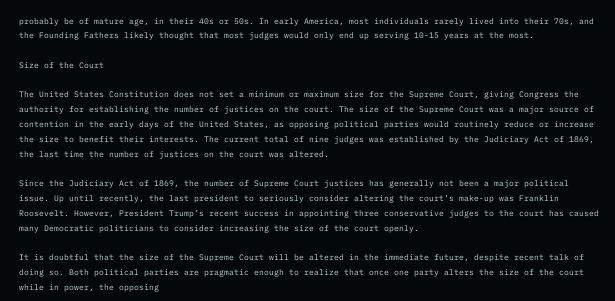probably be of mature age, in their 40s or 50s. In early America, most individuals rarely lived into their 70s, and the Founding Fathers likely thought that most judges would only end up serving 10-15 years at the most.

Size of the Court

The United States Constitution does not set a minimum or maximum size for the Supreme Court, giving Congress the authority for establishing the number of justices on the court. The size of the Supreme Court was a major source of contention in the early days of the United States, as opposing political parties would routinely reduce or increase the size to benefit their interests. The current total of nine judges was established by the Judiciary Act of 1869, the last time the number of justices on the court was altered.

Since the Judiciary Act of 1869, the number of Supreme Court justices has generally not been a major political issue. Up until recently, the last president to seriously consider altering the court’s make-up was Franklin Roosevelt. However, President Trump’s recent success in appointing three conservative judges to the court has caused many Democratic politicians to consider increasing the size of the court openly.

It is doubtful that the size of the Supreme Court will be altered in the immediate future, despite recent talk of doing so. Both political parties are pragmatic enough to realize that once one party alters the size of the court while in power, the opposing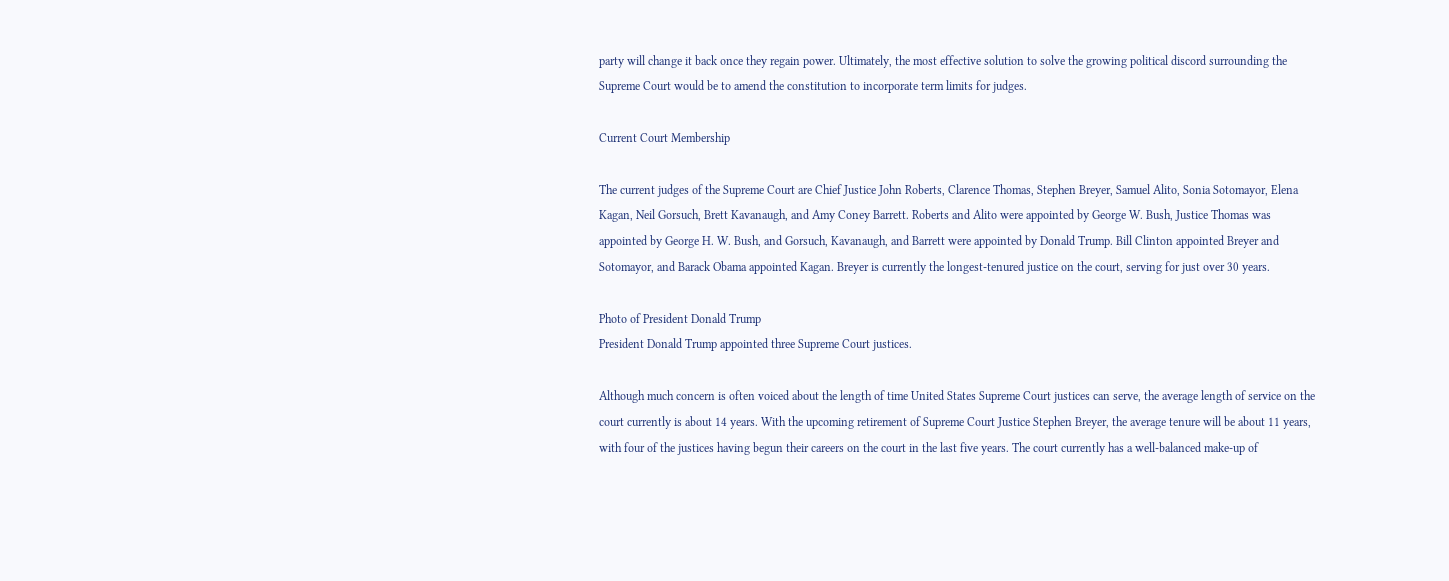party will change it back once they regain power. Ultimately, the most effective solution to solve the growing political discord surrounding the Supreme Court would be to amend the constitution to incorporate term limits for judges.

Current Court Membership

The current judges of the Supreme Court are Chief Justice John Roberts, Clarence Thomas, Stephen Breyer, Samuel Alito, Sonia Sotomayor, Elena Kagan, Neil Gorsuch, Brett Kavanaugh, and Amy Coney Barrett. Roberts and Alito were appointed by George W. Bush, Justice Thomas was appointed by George H. W. Bush, and Gorsuch, Kavanaugh, and Barrett were appointed by Donald Trump. Bill Clinton appointed Breyer and Sotomayor, and Barack Obama appointed Kagan. Breyer is currently the longest-tenured justice on the court, serving for just over 30 years.

Photo of President Donald Trump
President Donald Trump appointed three Supreme Court justices.

Although much concern is often voiced about the length of time United States Supreme Court justices can serve, the average length of service on the court currently is about 14 years. With the upcoming retirement of Supreme Court Justice Stephen Breyer, the average tenure will be about 11 years, with four of the justices having begun their careers on the court in the last five years. The court currently has a well-balanced make-up of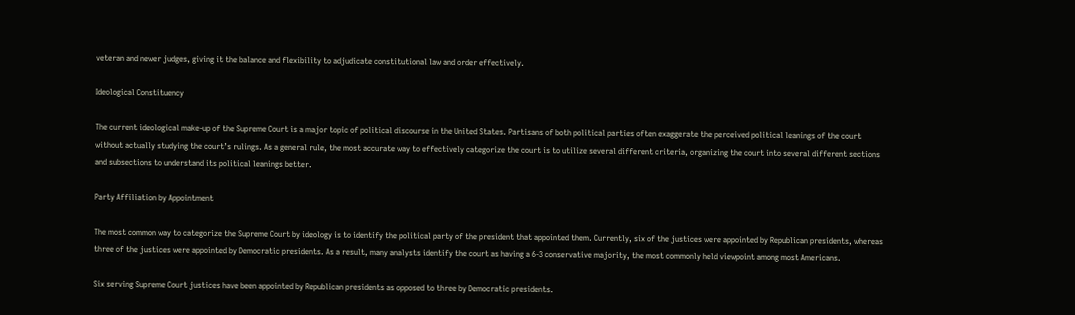veteran and newer judges, giving it the balance and flexibility to adjudicate constitutional law and order effectively.

Ideological Constituency

The current ideological make-up of the Supreme Court is a major topic of political discourse in the United States. Partisans of both political parties often exaggerate the perceived political leanings of the court without actually studying the court’s rulings. As a general rule, the most accurate way to effectively categorize the court is to utilize several different criteria, organizing the court into several different sections and subsections to understand its political leanings better.

Party Affiliation by Appointment

The most common way to categorize the Supreme Court by ideology is to identify the political party of the president that appointed them. Currently, six of the justices were appointed by Republican presidents, whereas three of the justices were appointed by Democratic presidents. As a result, many analysts identify the court as having a 6-3 conservative majority, the most commonly held viewpoint among most Americans.

Six serving Supreme Court justices have been appointed by Republican presidents as opposed to three by Democratic presidents.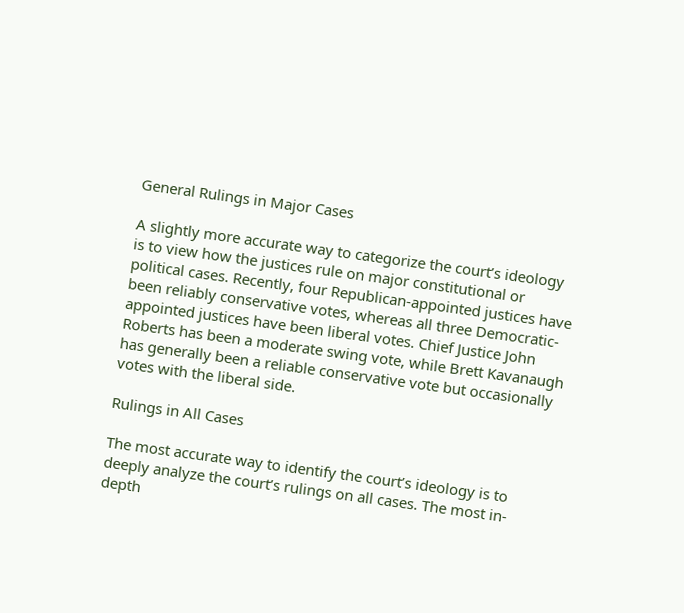General Rulings in Major Cases

A slightly more accurate way to categorize the court’s ideology is to view how the justices rule on major constitutional or political cases. Recently, four Republican-appointed justices have been reliably conservative votes, whereas all three Democratic-appointed justices have been liberal votes. Chief Justice John Roberts has been a moderate swing vote, while Brett Kavanaugh has generally been a reliable conservative vote but occasionally votes with the liberal side.

Rulings in All Cases

The most accurate way to identify the court’s ideology is to deeply analyze the court’s rulings on all cases. The most in-depth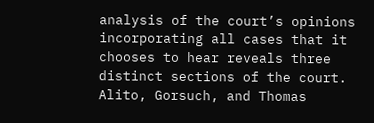analysis of the court’s opinions incorporating all cases that it chooses to hear reveals three distinct sections of the court. Alito, Gorsuch, and Thomas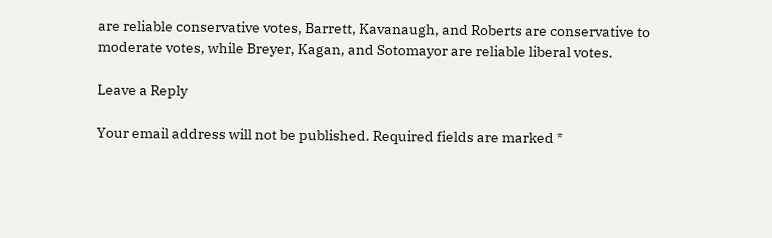are reliable conservative votes, Barrett, Kavanaugh, and Roberts are conservative to moderate votes, while Breyer, Kagan, and Sotomayor are reliable liberal votes.

Leave a Reply

Your email address will not be published. Required fields are marked *